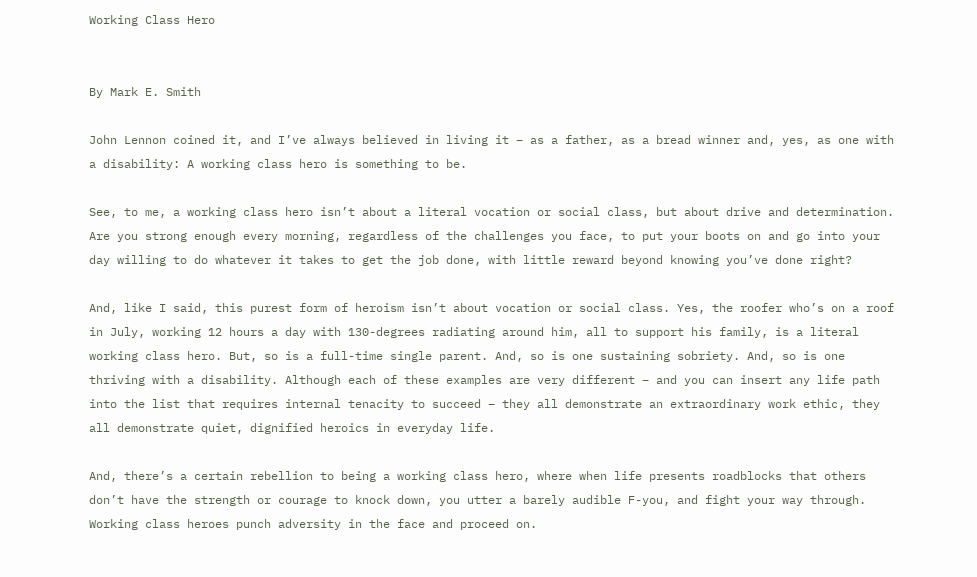Working Class Hero


By Mark E. Smith

John Lennon coined it, and I’ve always believed in living it – as a father, as a bread winner and, yes, as one with a disability: A working class hero is something to be.

See, to me, a working class hero isn’t about a literal vocation or social class, but about drive and determination. Are you strong enough every morning, regardless of the challenges you face, to put your boots on and go into your day willing to do whatever it takes to get the job done, with little reward beyond knowing you’ve done right?

And, like I said, this purest form of heroism isn’t about vocation or social class. Yes, the roofer who’s on a roof in July, working 12 hours a day with 130-degrees radiating around him, all to support his family, is a literal working class hero. But, so is a full-time single parent. And, so is one sustaining sobriety. And, so is one thriving with a disability. Although each of these examples are very different – and you can insert any life path into the list that requires internal tenacity to succeed – they all demonstrate an extraordinary work ethic, they all demonstrate quiet, dignified heroics in everyday life.

And, there’s a certain rebellion to being a working class hero, where when life presents roadblocks that others don’t have the strength or courage to knock down, you utter a barely audible F-you, and fight your way through. Working class heroes punch adversity in the face and proceed on.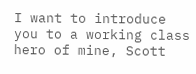I want to introduce you to a working class hero of mine, Scott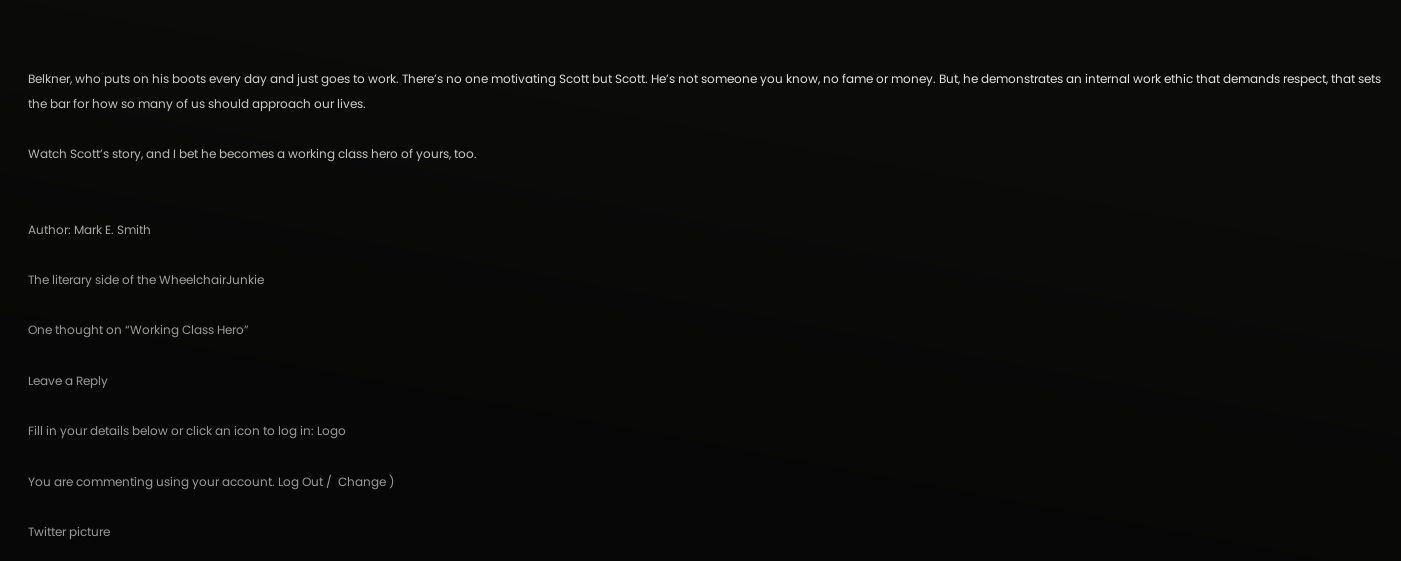Belkner, who puts on his boots every day and just goes to work. There’s no one motivating Scott but Scott. He’s not someone you know, no fame or money. But, he demonstrates an internal work ethic that demands respect, that sets the bar for how so many of us should approach our lives.

Watch Scott’s story, and I bet he becomes a working class hero of yours, too.


Author: Mark E. Smith

The literary side of the WheelchairJunkie

One thought on “Working Class Hero”

Leave a Reply

Fill in your details below or click an icon to log in: Logo

You are commenting using your account. Log Out /  Change )

Twitter picture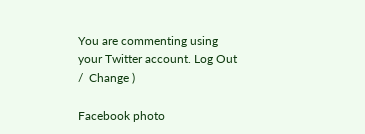You are commenting using your Twitter account. Log Out /  Change )

Facebook photo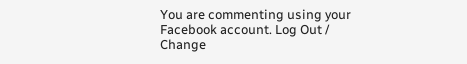You are commenting using your Facebook account. Log Out /  Change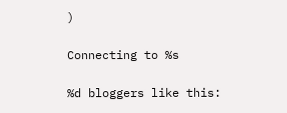)

Connecting to %s

%d bloggers like this: